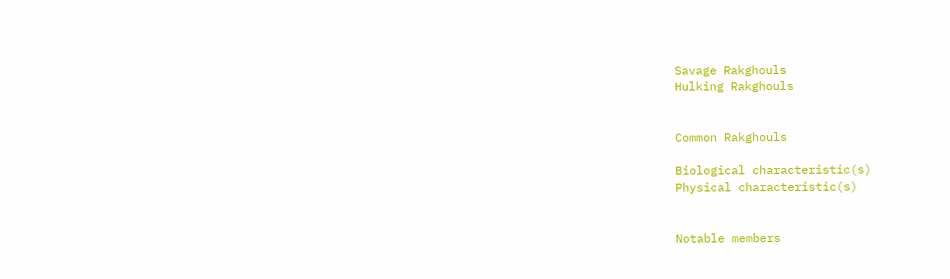Savage Rakghouls
Hulking Rakghouls


Common Rakghouls

Biological characteristic(s)
Physical characteristic(s)


Notable members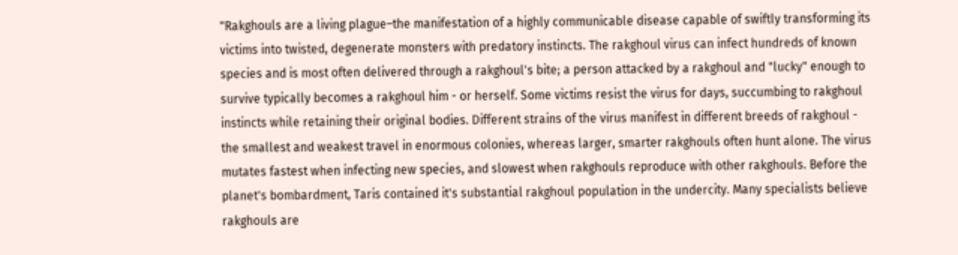"Rakghouls are a living plague–the manifestation of a highly communicable disease capable of swiftly transforming its victims into twisted, degenerate monsters with predatory instincts. The rakghoul virus can infect hundreds of known species and is most often delivered through a rakghoul's bite; a person attacked by a rakghoul and "lucky" enough to survive typically becomes a rakghoul him - or herself. Some victims resist the virus for days, succumbing to rakghoul instincts while retaining their original bodies. Different strains of the virus manifest in different breeds of rakghoul - the smallest and weakest travel in enormous colonies, whereas larger, smarter rakghouls often hunt alone. The virus mutates fastest when infecting new species, and slowest when rakghouls reproduce with other rakghouls. Before the planet's bombardment, Taris contained it's substantial rakghoul population in the undercity. Many specialists believe rakghouls are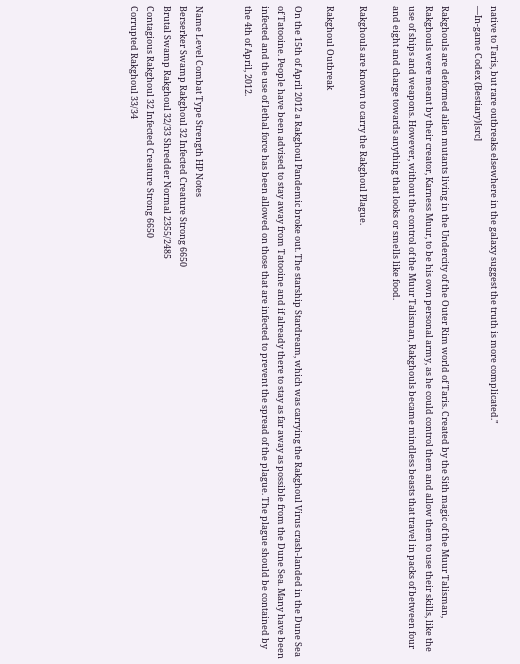native to Taris, but rare outbreaks elsewhere in the galaxy suggest the truth is more complicated."
―In-game Codex (Bestiary)[src]

Rakghouls are deformed alien mutants living in the Undercity of the Outer Rim world of Taris. Created by the Sith magic of the Muur Talisman, Rakghouls were meant by their creator, Karness Muur, to be his own personal army, as he could control them and allow them to use their skills, like the use of ships and weapons. However, without the control of the Muur Talisman, Rakghouls became mindless beasts that travel in packs of between four and eight and charge towards anything that looks or smells like food.

Rakghouls are known to carry the Rakghoul Plague.

Rakghoul Outbreak

On the 15th of April 2012 a Rakghoul Pandemic broke out. The starship Stardream, which was carrying the Rakghoul Virus crash-landed in the Dune Sea of Tatooine. People have been advised to stay away from Tatooine and if already there to stay as far away as possible from the Dune Sea. Many have been infected and the use of lethal force has been allowed on those that are infected to prevent the spread of the plague. The plague should be contained by the 4th of April, 2012.


Name Level Combat Type Strength HP Notes
Berserker Swamp Rakghoul 32 Infected Creature Strong 6650
Brutal Swamp Rakghoul 32/33 Shredder Normal 2355/2485
Contagious Rakghoul 32 Infected Creature Strong 6650
Corrupted Rakghoul 33/34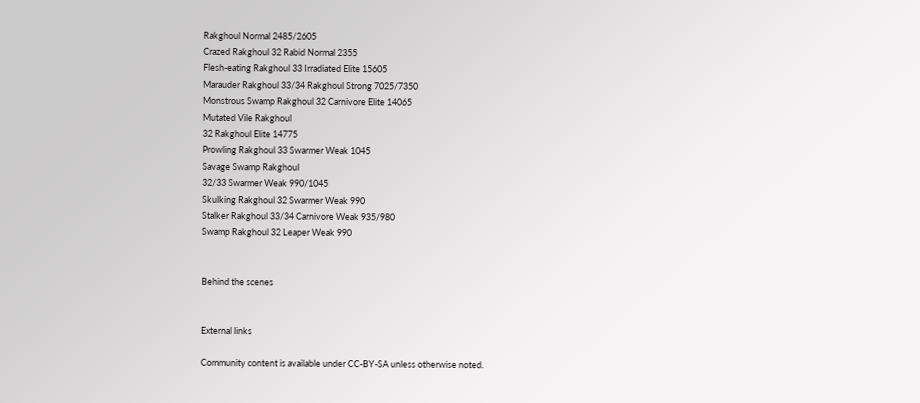Rakghoul Normal 2485/2605
Crazed Rakghoul 32 Rabid Normal 2355
Flesh-eating Rakghoul 33 Irradiated Elite 15605
Marauder Rakghoul 33/34 Rakghoul Strong 7025/7350
Monstrous Swamp Rakghoul 32 Carnivore Elite 14065
Mutated Vile Rakghoul
32 Rakghoul Elite 14775
Prowling Rakghoul 33 Swarmer Weak 1045
Savage Swamp Rakghoul
32/33 Swarmer Weak 990/1045
Skulking Rakghoul 32 Swarmer Weak 990
Stalker Rakghoul 33/34 Carnivore Weak 935/980
Swamp Rakghoul 32 Leaper Weak 990


Behind the scenes


External links

Community content is available under CC-BY-SA unless otherwise noted.